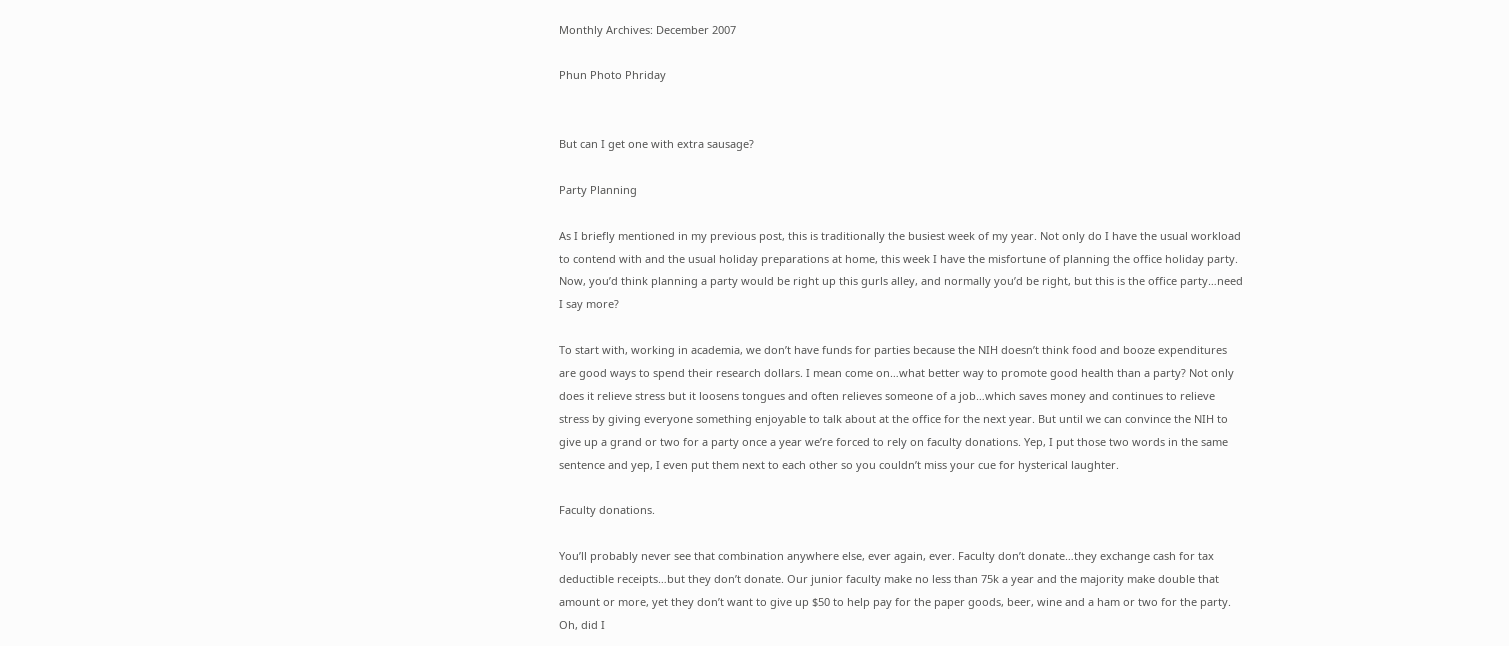Monthly Archives: December 2007

Phun Photo Phriday


But can I get one with extra sausage?

Party Planning

As I briefly mentioned in my previous post, this is traditionally the busiest week of my year. Not only do I have the usual workload to contend with and the usual holiday preparations at home, this week I have the misfortune of planning the office holiday party. Now, you’d think planning a party would be right up this gurls alley, and normally you’d be right, but this is the office party…need I say more?

To start with, working in academia, we don’t have funds for parties because the NIH doesn’t think food and booze expenditures are good ways to spend their research dollars. I mean come on…what better way to promote good health than a party? Not only does it relieve stress but it loosens tongues and often relieves someone of a job…which saves money and continues to relieve stress by giving everyone something enjoyable to talk about at the office for the next year. But until we can convince the NIH to give up a grand or two for a party once a year we’re forced to rely on faculty donations. Yep, I put those two words in the same sentence and yep, I even put them next to each other so you couldn’t miss your cue for hysterical laughter.

Faculty donations.

You’ll probably never see that combination anywhere else, ever again, ever. Faculty don’t donate…they exchange cash for tax deductible receipts…but they don’t donate. Our junior faculty make no less than 75k a year and the majority make double that amount or more, yet they don’t want to give up $50 to help pay for the paper goods, beer, wine and a ham or two for the party. Oh, did I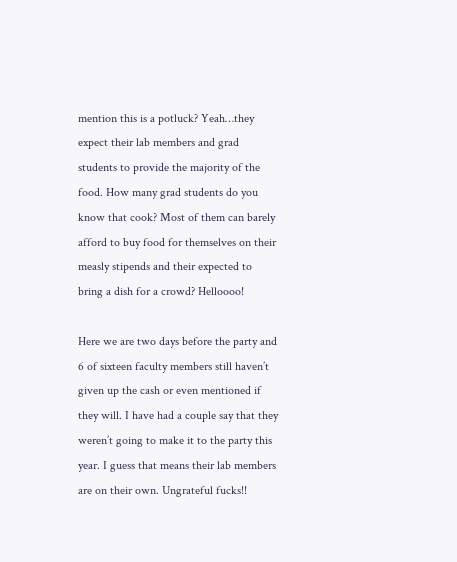mention this is a potluck? Yeah…they expect their lab members and grad students to provide the majority of the food. How many grad students do you know that cook? Most of them can barely afford to buy food for themselves on their measly stipends and their expected to bring a dish for a crowd? Helloooo!

Here we are two days before the party and 6 of sixteen faculty members still haven’t given up the cash or even mentioned if they will. I have had a couple say that they weren’t going to make it to the party this year. I guess that means their lab members are on their own. Ungrateful fucks!!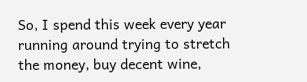So, I spend this week every year running around trying to stretch the money, buy decent wine,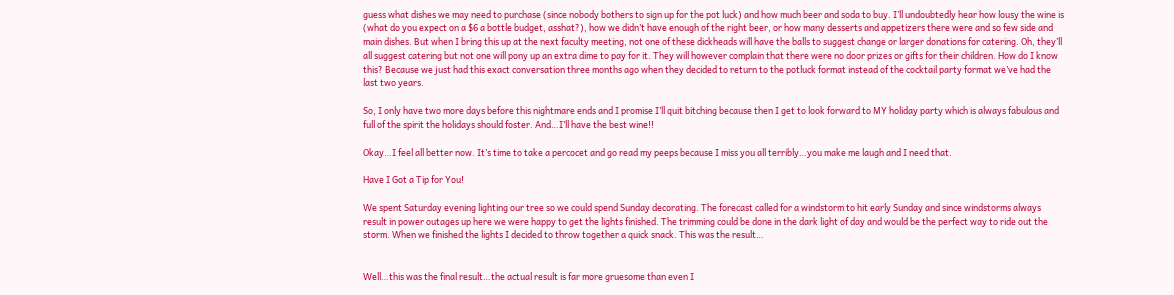guess what dishes we may need to purchase (since nobody bothers to sign up for the pot luck) and how much beer and soda to buy. I’ll undoubtedly hear how lousy the wine is (what do you expect on a $6 a bottle budget, asshat?), how we didn’t have enough of the right beer, or how many desserts and appetizers there were and so few side and main dishes. But when I bring this up at the next faculty meeting, not one of these dickheads will have the balls to suggest change or larger donations for catering. Oh, they’ll all suggest catering but not one will pony up an extra dime to pay for it. They will however complain that there were no door prizes or gifts for their children. How do I know this? Because we just had this exact conversation three months ago when they decided to return to the potluck format instead of the cocktail party format we’ve had the last two years.

So, I only have two more days before this nightmare ends and I promise I’ll quit bitching because then I get to look forward to MY holiday party which is always fabulous and full of the spirit the holidays should foster. And…I’ll have the best wine!!

Okay…I feel all better now. It’s time to take a percocet and go read my peeps because I miss you all terribly…you make me laugh and I need that.

Have I Got a Tip for You!

We spent Saturday evening lighting our tree so we could spend Sunday decorating. The forecast called for a windstorm to hit early Sunday and since windstorms always result in power outages up here we were happy to get the lights finished. The trimming could be done in the dark light of day and would be the perfect way to ride out the storm. When we finished the lights I decided to throw together a quick snack. This was the result…


Well…this was the final result…the actual result is far more gruesome than even I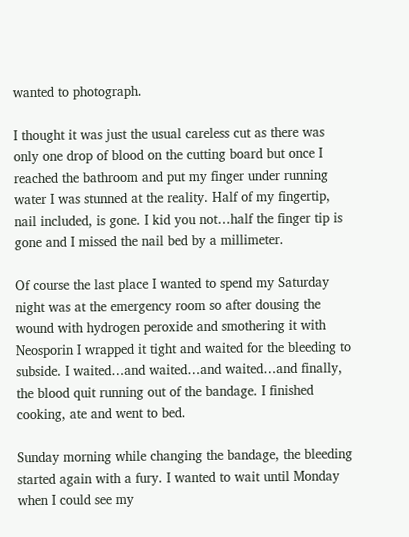wanted to photograph.

I thought it was just the usual careless cut as there was only one drop of blood on the cutting board but once I reached the bathroom and put my finger under running water I was stunned at the reality. Half of my fingertip, nail included, is gone. I kid you not…half the finger tip is gone and I missed the nail bed by a millimeter.

Of course the last place I wanted to spend my Saturday night was at the emergency room so after dousing the wound with hydrogen peroxide and smothering it with Neosporin I wrapped it tight and waited for the bleeding to subside. I waited…and waited…and waited…and finally, the blood quit running out of the bandage. I finished cooking, ate and went to bed.

Sunday morning while changing the bandage, the bleeding started again with a fury. I wanted to wait until Monday when I could see my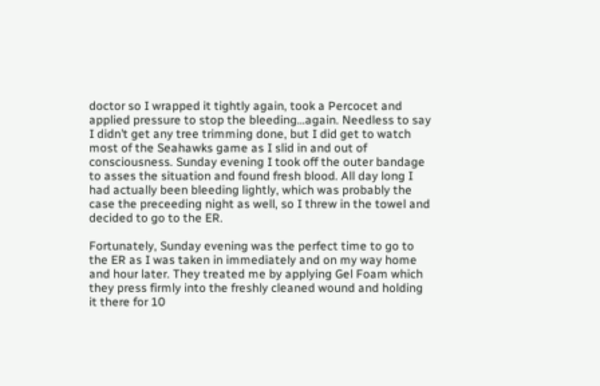doctor so I wrapped it tightly again, took a Percocet and applied pressure to stop the bleeding…again. Needless to say I didn’t get any tree trimming done, but I did get to watch most of the Seahawks game as I slid in and out of consciousness. Sunday evening I took off the outer bandage to asses the situation and found fresh blood. All day long I had actually been bleeding lightly, which was probably the case the preceeding night as well, so I threw in the towel and decided to go to the ER.

Fortunately, Sunday evening was the perfect time to go to the ER as I was taken in immediately and on my way home and hour later. They treated me by applying Gel Foam which they press firmly into the freshly cleaned wound and holding it there for 10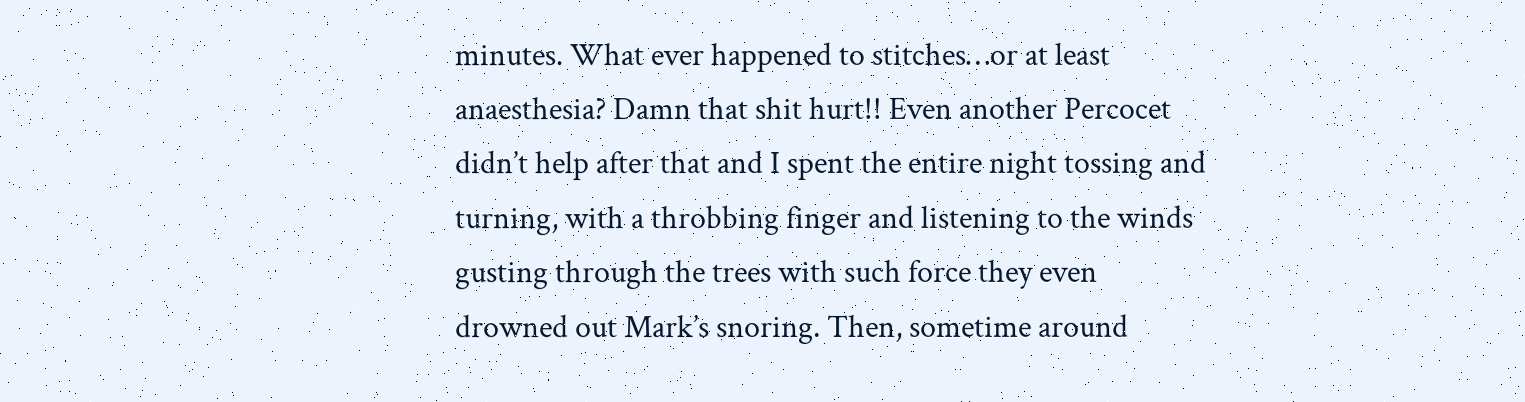minutes. What ever happened to stitches…or at least anaesthesia? Damn that shit hurt!! Even another Percocet didn’t help after that and I spent the entire night tossing and turning, with a throbbing finger and listening to the winds gusting through the trees with such force they even drowned out Mark’s snoring. Then, sometime around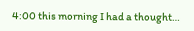4:00 this morning I had a thought…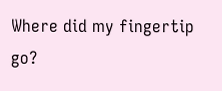Where did my fingertip go?